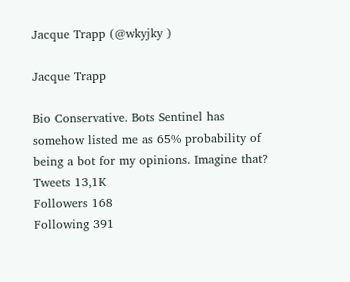Jacque Trapp (@wkyjky )

Jacque Trapp

Bio Conservative. Bots Sentinel has somehow listed me as 65% probability of being a bot for my opinions. Imagine that?
Tweets 13,1K
Followers 168
Following 391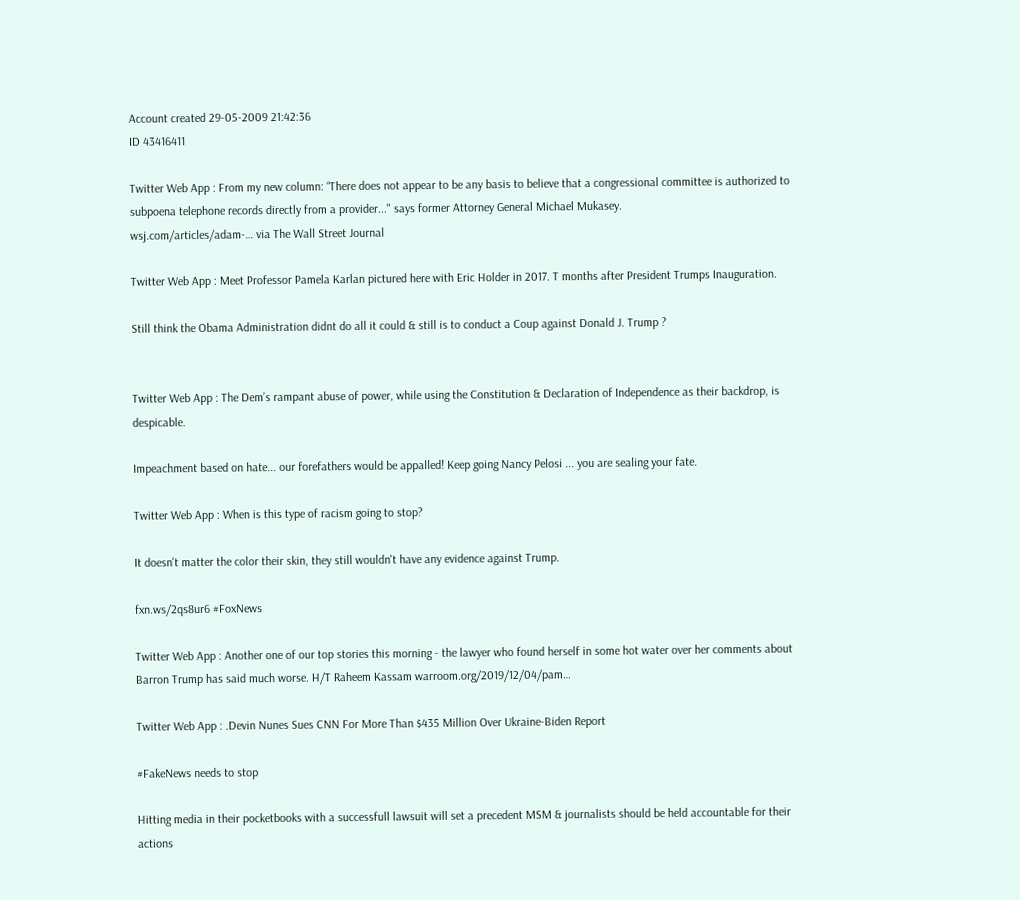Account created 29-05-2009 21:42:36
ID 43416411

Twitter Web App : From my new column: “There does not appear to be any basis to believe that a congressional committee is authorized to subpoena telephone records directly from a provider..." says former Attorney General Michael Mukasey.
wsj.com/articles/adam-… via The Wall Street Journal

Twitter Web App : Meet Professor Pamela Karlan pictured here with Eric Holder in 2017. T months after President Trumps Inauguration.

Still think the Obama Administration didnt do all it could & still is to conduct a Coup against Donald J. Trump ?


Twitter Web App : The Dem’s rampant abuse of power, while using the Constitution & Declaration of Independence as their backdrop, is despicable.

Impeachment based on hate... our forefathers would be appalled! Keep going Nancy Pelosi ... you are sealing your fate.

Twitter Web App : When is this type of racism going to stop?

It doesn't matter the color their skin, they still wouldn't have any evidence against Trump.

fxn.ws/2qs8ur6 #FoxNews

Twitter Web App : Another one of our top stories this morning - the lawyer who found herself in some hot water over her comments about Barron Trump has said much worse. H/T Raheem Kassam warroom.org/2019/12/04/pam…

Twitter Web App : .Devin Nunes Sues CNN For More Than $435 Million Over Ukraine-Biden Report

#FakeNews needs to stop

Hitting media in their pocketbooks with a successfull lawsuit will set a precedent MSM & journalists should be held accountable for their actions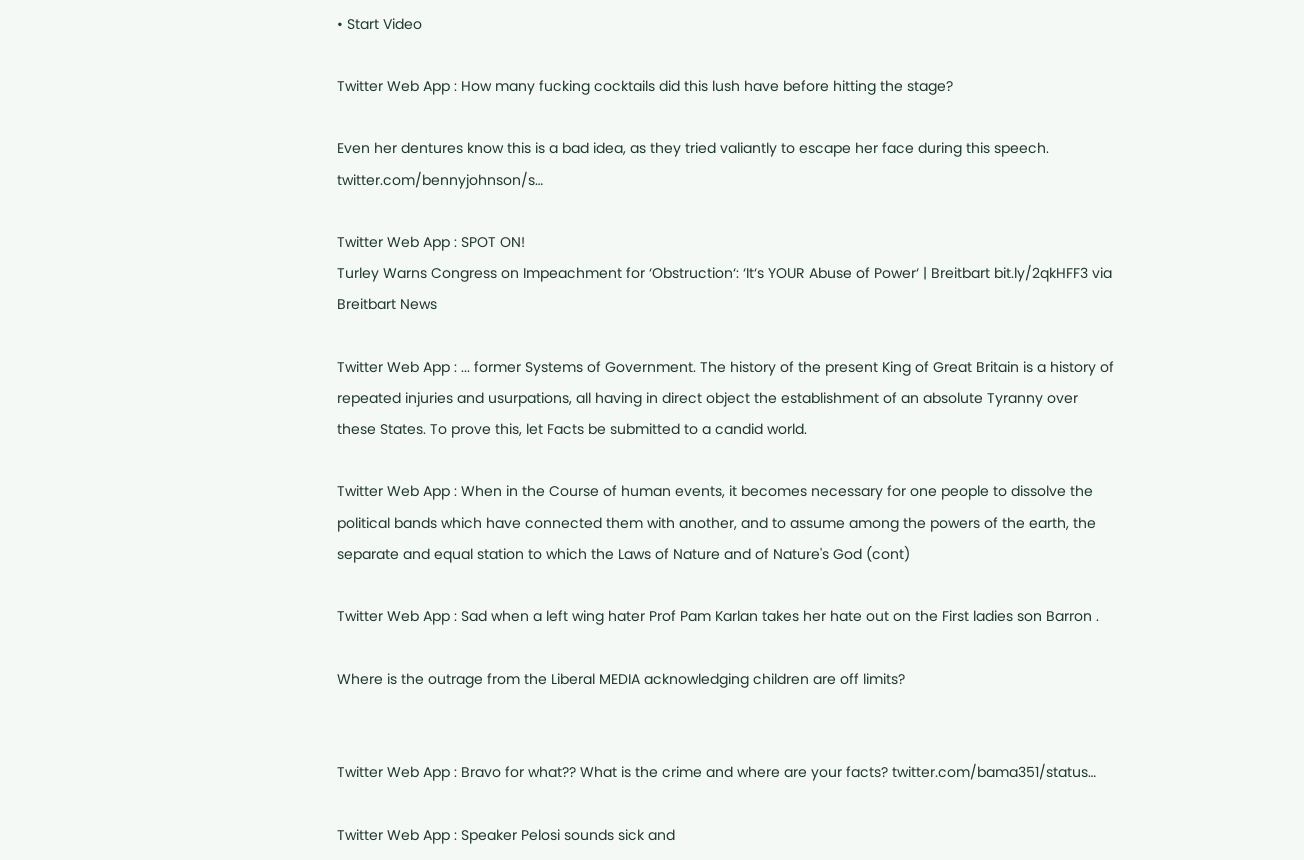• Start Video

Twitter Web App : How many fucking cocktails did this lush have before hitting the stage?

Even her dentures know this is a bad idea, as they tried valiantly to escape her face during this speech. twitter.com/bennyjohnson/s…

Twitter Web App : SPOT ON!
Turley Warns Congress on Impeachment for ‘Obstruction‘: ‘It‘s YOUR Abuse of Power‘ | Breitbart bit.ly/2qkHFF3 via Breitbart News

Twitter Web App : ... former Systems of Government. The history of the present King of Great Britain is a history of repeated injuries and usurpations, all having in direct object the establishment of an absolute Tyranny over these States. To prove this, let Facts be submitted to a candid world.

Twitter Web App : When in the Course of human events, it becomes necessary for one people to dissolve the political bands which have connected them with another, and to assume among the powers of the earth, the separate and equal station to which the Laws of Nature and of Nature's God (cont)

Twitter Web App : Sad when a left wing hater Prof Pam Karlan takes her hate out on the First ladies son Barron .

Where is the outrage from the Liberal MEDIA acknowledging children are off limits?


Twitter Web App : Bravo for what?? What is the crime and where are your facts? twitter.com/bama351/status…

Twitter Web App : Speaker Pelosi sounds sick and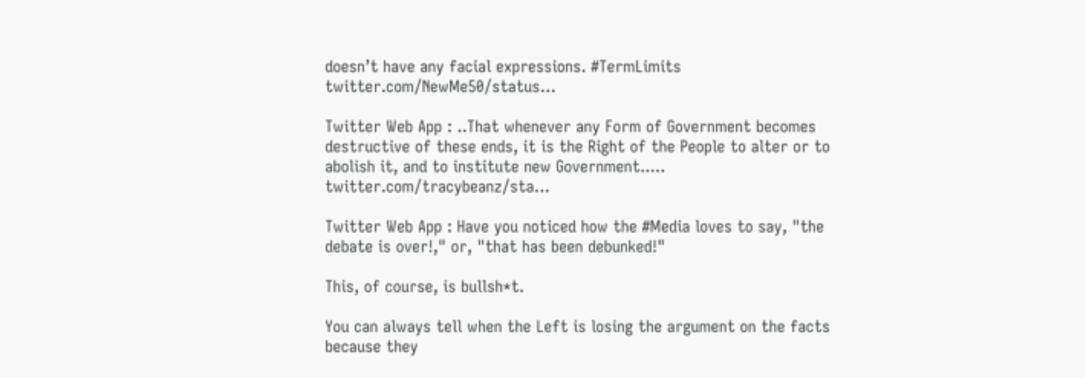doesn’t have any facial expressions. #TermLimits twitter.com/NewMe50/status…

Twitter Web App : ..That whenever any Form of Government becomes destructive of these ends, it is the Right of the People to alter or to abolish it, and to institute new Government..... twitter.com/tracybeanz/sta…

Twitter Web App : Have you noticed how the #Media loves to say, "the debate is over!," or, "that has been debunked!"

This, of course, is bullsh*t.

You can always tell when the Left is losing the argument on the facts because they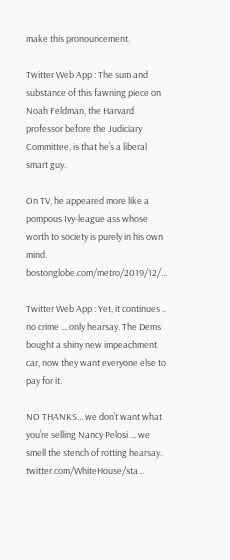make this pronouncement.

Twitter Web App : The sum and substance of this fawning piece on Noah Feldman, the Harvard professor before the Judiciary Committee, is that he’s a liberal smart guy.

On TV, he appeared more like a pompous Ivy-league ass whose worth to society is purely in his own mind. bostonglobe.com/metro/2019/12/…

Twitter Web App : Yet, it continues .. no crime ... only hearsay. The Dems bought a shiny new impeachment car, now they want everyone else to pay for it.

NO THANKS... we don’t want what you’re selling Nancy Pelosi ... we smell the stench of rotting hearsay. twitter.com/WhiteHouse/sta…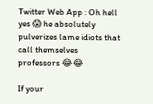Twitter Web App : Oh hell yes 😱 he absolutely pulverizes lame idiots that call themselves professors 😂😂

If your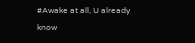#Awake at all, U already know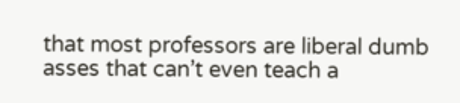that most professors are liberal dumb asses that can’t even teach a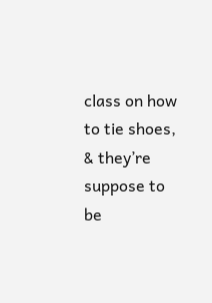class on how to tie shoes, & they’re suppose to be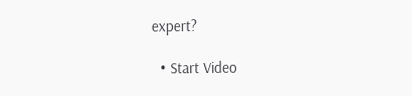expert?

  • Start Video